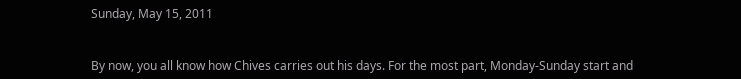Sunday, May 15, 2011


By now, you all know how Chives carries out his days. For the most part, Monday-Sunday start and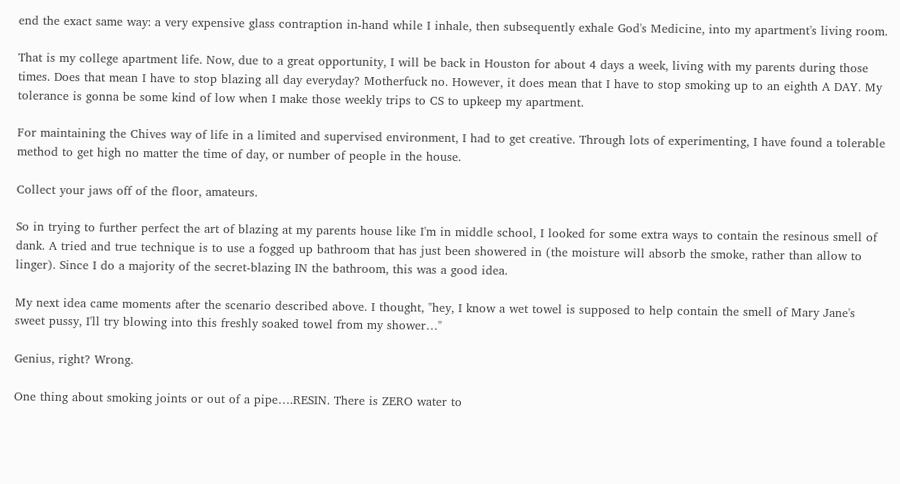end the exact same way: a very expensive glass contraption in-hand while I inhale, then subsequently exhale God's Medicine, into my apartment's living room.

That is my college apartment life. Now, due to a great opportunity, I will be back in Houston for about 4 days a week, living with my parents during those times. Does that mean I have to stop blazing all day everyday? Motherfuck no. However, it does mean that I have to stop smoking up to an eighth A DAY. My tolerance is gonna be some kind of low when I make those weekly trips to CS to upkeep my apartment.

For maintaining the Chives way of life in a limited and supervised environment, I had to get creative. Through lots of experimenting, I have found a tolerable method to get high no matter the time of day, or number of people in the house.

Collect your jaws off of the floor, amateurs.

So in trying to further perfect the art of blazing at my parents house like I'm in middle school, I looked for some extra ways to contain the resinous smell of dank. A tried and true technique is to use a fogged up bathroom that has just been showered in (the moisture will absorb the smoke, rather than allow to linger). Since I do a majority of the secret-blazing IN the bathroom, this was a good idea.

My next idea came moments after the scenario described above. I thought, "hey, I know a wet towel is supposed to help contain the smell of Mary Jane's sweet pussy, I'll try blowing into this freshly soaked towel from my shower…"

Genius, right? Wrong.

One thing about smoking joints or out of a pipe….RESIN. There is ZERO water to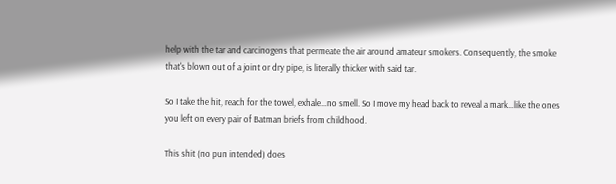help with the tar and carcinogens that permeate the air around amateur smokers. Consequently, the smoke that's blown out of a joint or dry pipe, is literally thicker with said tar.

So I take the hit, reach for the towel, exhale…no smell. So I move my head back to reveal a mark…like the ones you left on every pair of Batman briefs from childhood.

This shit (no pun intended) does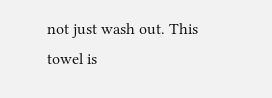not just wash out. This towel is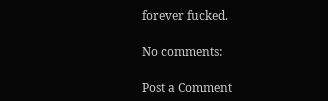forever fucked.

No comments:

Post a Comment